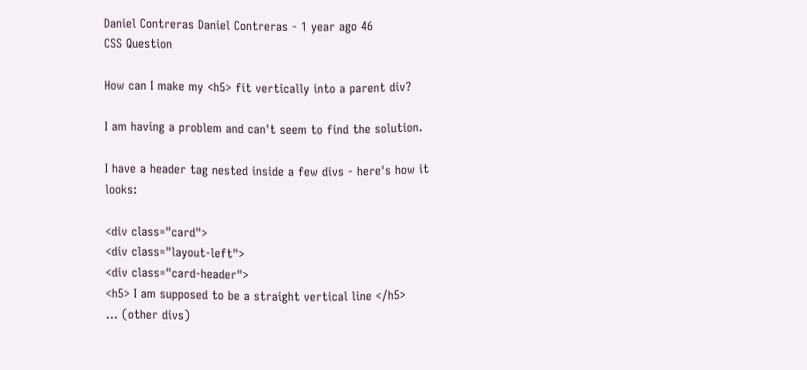Daniel Contreras Daniel Contreras - 1 year ago 46
CSS Question

How can I make my <h5> fit vertically into a parent div?

I am having a problem and can't seem to find the solution.

I have a header tag nested inside a few divs - here's how it looks:

<div class="card">
<div class="layout-left">
<div class="card-header">
<h5> I am supposed to be a straight vertical line </h5>
... (other divs)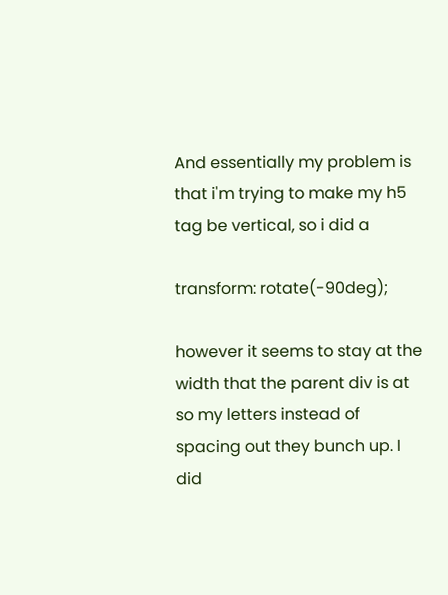And essentially my problem is that i'm trying to make my h5 tag be vertical, so i did a

transform: rotate(-90deg);

however it seems to stay at the width that the parent div is at so my letters instead of spacing out they bunch up. I did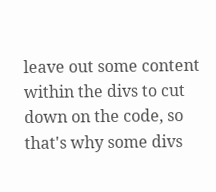leave out some content within the divs to cut down on the code, so that's why some divs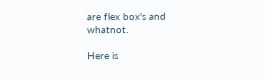are flex box's and whatnot.

Here is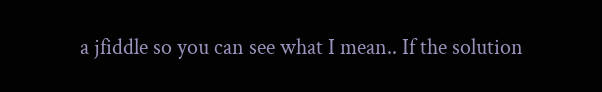a jfiddle so you can see what I mean.. If the solution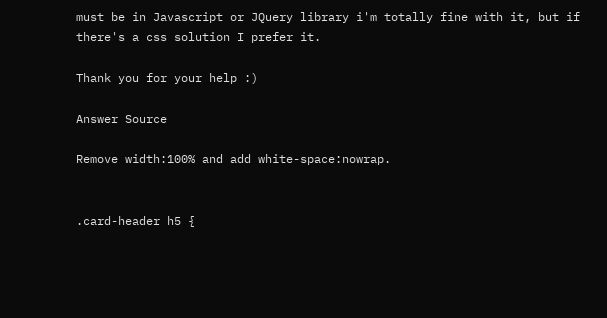must be in Javascript or JQuery library i'm totally fine with it, but if there's a css solution I prefer it.

Thank you for your help :)

Answer Source

Remove width:100% and add white-space:nowrap.


.card-header h5 {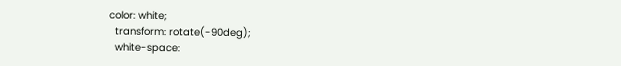color: white;
  transform: rotate(-90deg);
  white-space: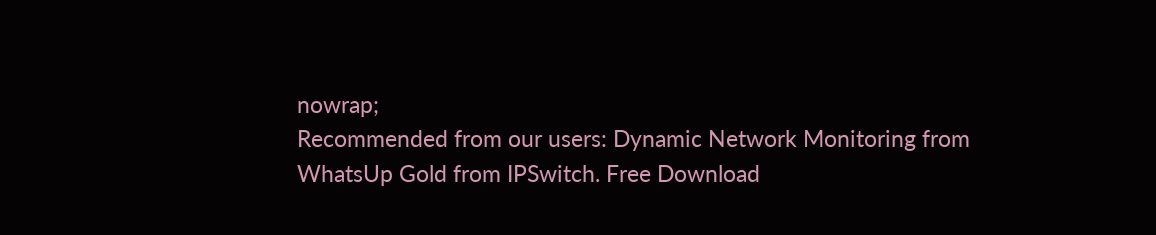nowrap;
Recommended from our users: Dynamic Network Monitoring from WhatsUp Gold from IPSwitch. Free Download